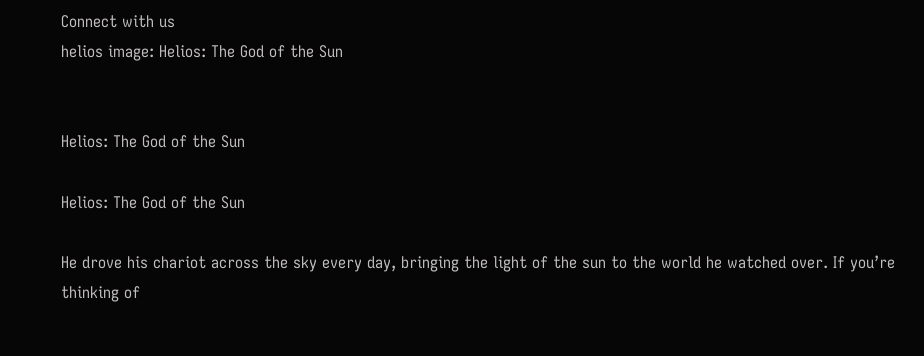Connect with us
helios image: Helios: The God of the Sun


Helios: The God of the Sun

Helios: The God of the Sun

He drove his chariot across the sky every day, bringing the light of the sun to the world he watched over. If you’re thinking of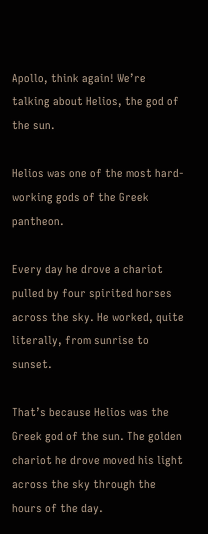Apollo, think again! We’re talking about Helios, the god of the sun.

Helios was one of the most hard-working gods of the Greek pantheon.

Every day he drove a chariot pulled by four spirited horses across the sky. He worked, quite literally, from sunrise to sunset.

That’s because Helios was the Greek god of the sun. The golden chariot he drove moved his light across the sky through the hours of the day.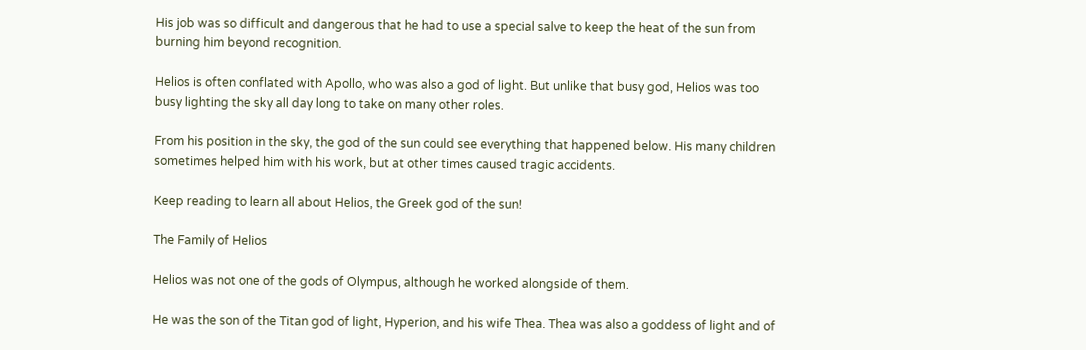His job was so difficult and dangerous that he had to use a special salve to keep the heat of the sun from burning him beyond recognition.

Helios is often conflated with Apollo, who was also a god of light. But unlike that busy god, Helios was too busy lighting the sky all day long to take on many other roles.

From his position in the sky, the god of the sun could see everything that happened below. His many children sometimes helped him with his work, but at other times caused tragic accidents.

Keep reading to learn all about Helios, the Greek god of the sun!

The Family of Helios

Helios was not one of the gods of Olympus, although he worked alongside of them.

He was the son of the Titan god of light, Hyperion, and his wife Thea. Thea was also a goddess of light and of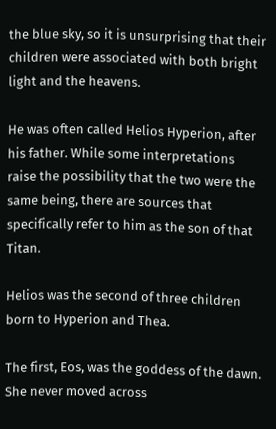the blue sky, so it is unsurprising that their children were associated with both bright light and the heavens.

He was often called Helios Hyperion, after his father. While some interpretations raise the possibility that the two were the same being, there are sources that specifically refer to him as the son of that Titan.

Helios was the second of three children born to Hyperion and Thea.

The first, Eos, was the goddess of the dawn. She never moved across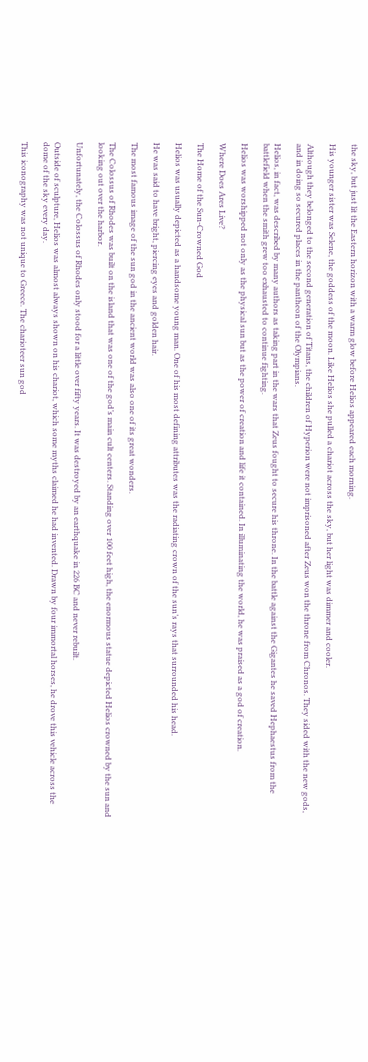the sky, but just lit the Eastern horizon with a warm glow before Helios appeared each morning.

His younger sister was Selene, the goddess of the moon. Like Helios she pulled a chariot across the sky, but her light was dimmer and cooler.

Although they belonged to the second generation of Titans, the children of Hyperion were not imprisoned after Zeus won the throne from Chronos. They sided with the new gods, and in doing so secured places in the pantheon of the Olympians.

Helios, in fact, was described by many authors as taking part in the wars that Zeus fought to secure his throne. In the battle against the Gigantes he saved Hephaestus from the battlefield when the smith grew too exhausted to continue fighting.

Helios was worshipped not only as the physical sun but as the power of creation and life it contained. In illuminating the world, he was praised as a god of creation.

Where Does Ares Live?

The Home of the Sun-Crowned God

Helios was usually depicted as a handsome young man. One of his most defining attributes was the radiating crown of the sun’s rays that surrounded his head.

He was said to have bright, piercing eyes and golden hair.

The most famous image of the sun god in the ancient world was also one of its great wonders.

The Colossus of Rhodes was built on the island that was one of the god’s main cult centers. Standing over 100 feet high, the enormous statue depicted Helios crowned by the sun and looking out over the harbor.

Unfortunately, the Colossus of Rhodes only stood for a little over fifty years. It was destroyed by an earthquake in 226 BC and never rebuilt.

Outside of sculpture, Helios was almost always shown on his chariot, which some myths claimed he had invented. Drawn by four immortal horses, he drove this vehicle across the dome of the sky every day.

This iconography was not unique to Greece. The charioteer sun god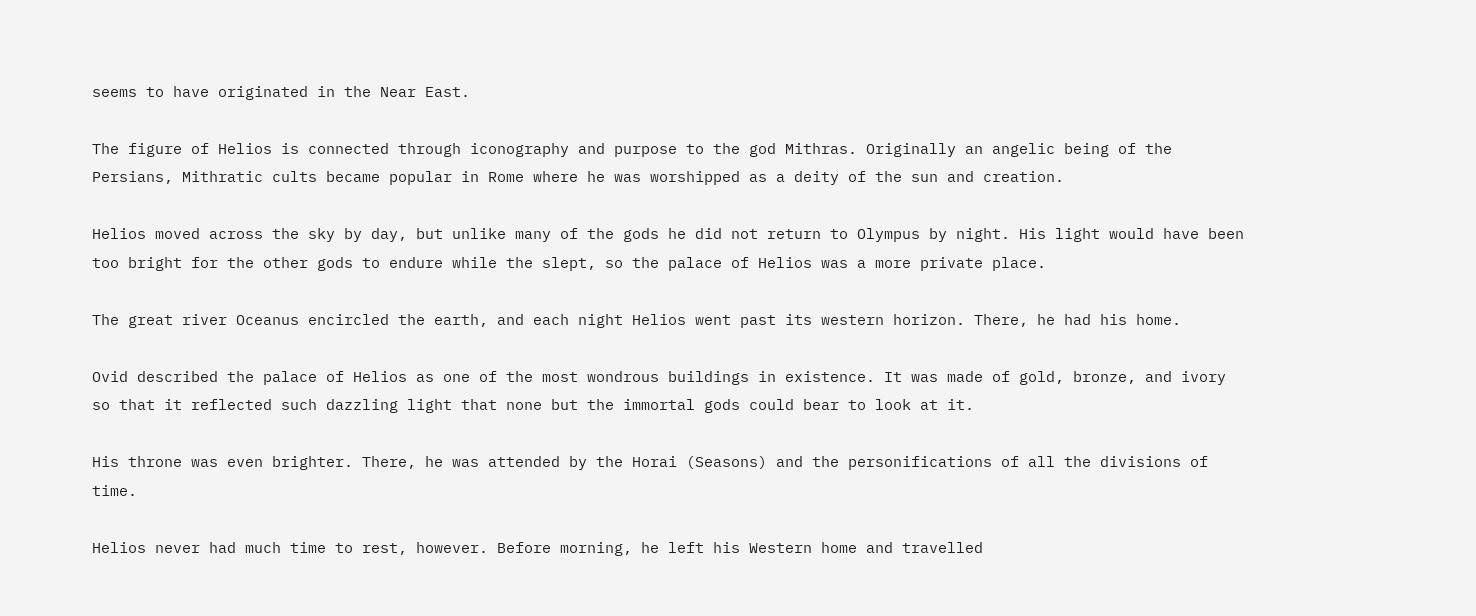seems to have originated in the Near East.

The figure of Helios is connected through iconography and purpose to the god Mithras. Originally an angelic being of the Persians, Mithratic cults became popular in Rome where he was worshipped as a deity of the sun and creation.

Helios moved across the sky by day, but unlike many of the gods he did not return to Olympus by night. His light would have been too bright for the other gods to endure while the slept, so the palace of Helios was a more private place.

The great river Oceanus encircled the earth, and each night Helios went past its western horizon. There, he had his home.

Ovid described the palace of Helios as one of the most wondrous buildings in existence. It was made of gold, bronze, and ivory so that it reflected such dazzling light that none but the immortal gods could bear to look at it.

His throne was even brighter. There, he was attended by the Horai (Seasons) and the personifications of all the divisions of time.

Helios never had much time to rest, however. Before morning, he left his Western home and travelled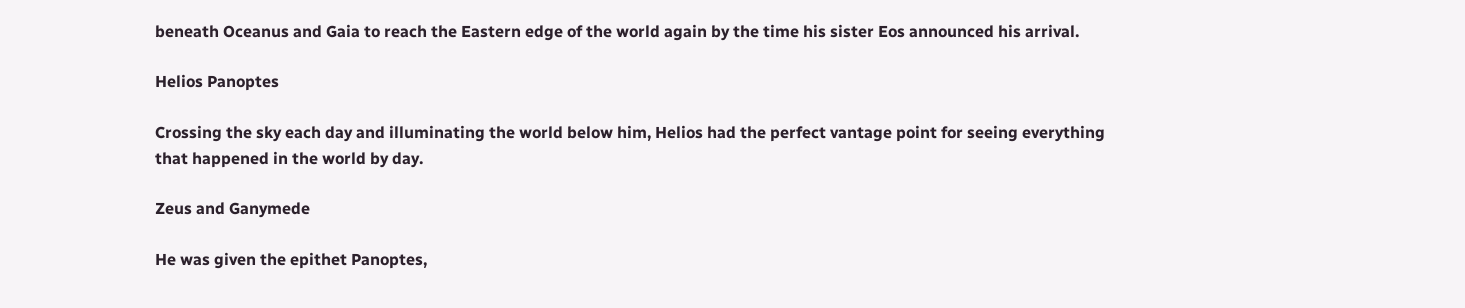beneath Oceanus and Gaia to reach the Eastern edge of the world again by the time his sister Eos announced his arrival.

Helios Panoptes

Crossing the sky each day and illuminating the world below him, Helios had the perfect vantage point for seeing everything that happened in the world by day.

Zeus and Ganymede

He was given the epithet Panoptes,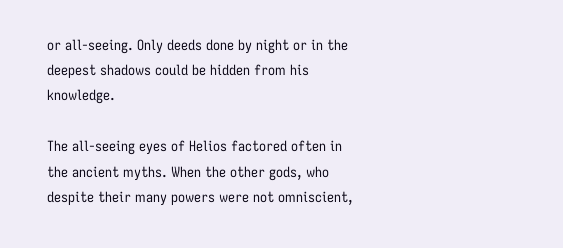or all-seeing. Only deeds done by night or in the deepest shadows could be hidden from his knowledge.

The all-seeing eyes of Helios factored often in the ancient myths. When the other gods, who despite their many powers were not omniscient,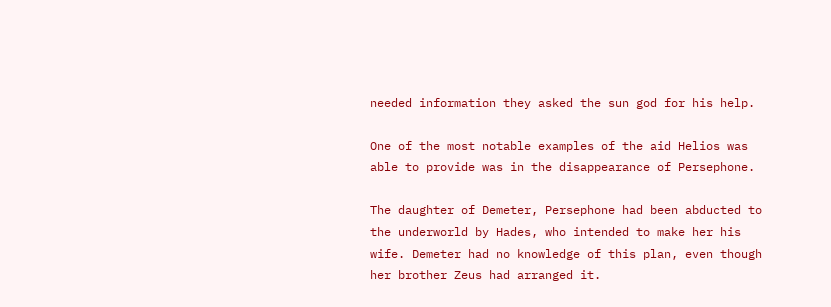needed information they asked the sun god for his help.

One of the most notable examples of the aid Helios was able to provide was in the disappearance of Persephone.

The daughter of Demeter, Persephone had been abducted to the underworld by Hades, who intended to make her his wife. Demeter had no knowledge of this plan, even though her brother Zeus had arranged it.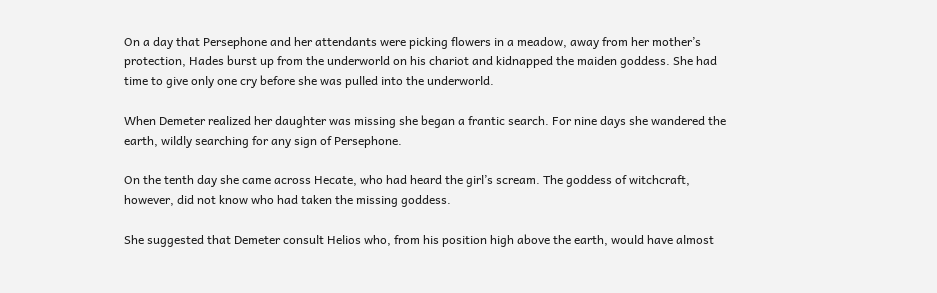On a day that Persephone and her attendants were picking flowers in a meadow, away from her mother’s protection, Hades burst up from the underworld on his chariot and kidnapped the maiden goddess. She had time to give only one cry before she was pulled into the underworld.

When Demeter realized her daughter was missing she began a frantic search. For nine days she wandered the earth, wildly searching for any sign of Persephone.

On the tenth day she came across Hecate, who had heard the girl’s scream. The goddess of witchcraft, however, did not know who had taken the missing goddess.

She suggested that Demeter consult Helios who, from his position high above the earth, would have almost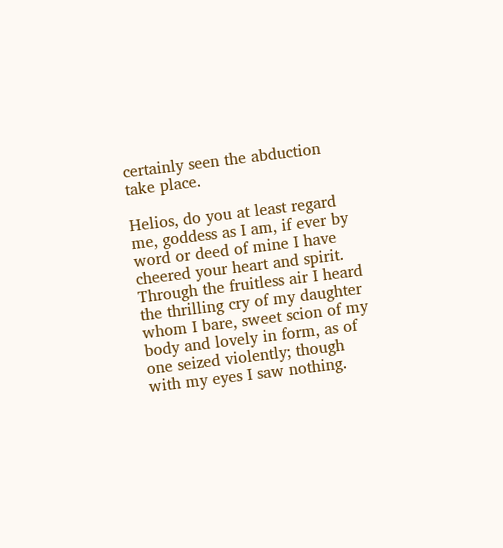certainly seen the abduction take place.

Helios, do you at least regard me, goddess as I am, if ever by word or deed of mine I have cheered your heart and spirit. Through the fruitless air I heard the thrilling cry of my daughter whom I bare, sweet scion of my body and lovely in form, as of one seized violently; though with my eyes I saw nothing.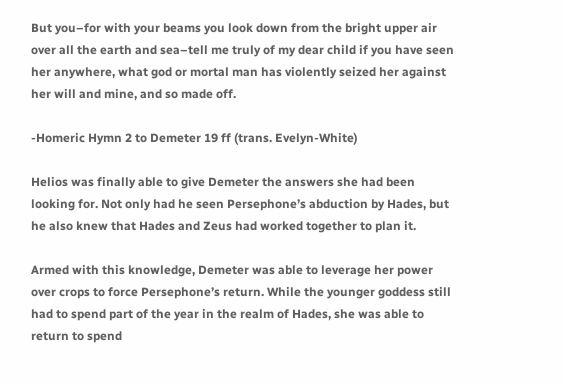But you–for with your beams you look down from the bright upper air over all the earth and sea–tell me truly of my dear child if you have seen her anywhere, what god or mortal man has violently seized her against her will and mine, and so made off.

-Homeric Hymn 2 to Demeter 19 ff (trans. Evelyn-White)

Helios was finally able to give Demeter the answers she had been looking for. Not only had he seen Persephone’s abduction by Hades, but he also knew that Hades and Zeus had worked together to plan it.

Armed with this knowledge, Demeter was able to leverage her power over crops to force Persephone’s return. While the younger goddess still had to spend part of the year in the realm of Hades, she was able to return to spend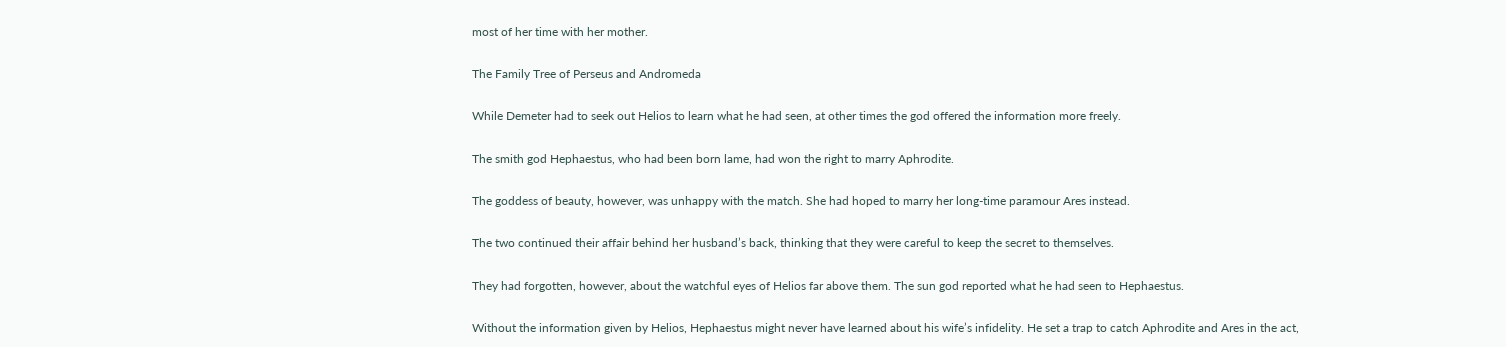most of her time with her mother.

The Family Tree of Perseus and Andromeda

While Demeter had to seek out Helios to learn what he had seen, at other times the god offered the information more freely.

The smith god Hephaestus, who had been born lame, had won the right to marry Aphrodite.

The goddess of beauty, however, was unhappy with the match. She had hoped to marry her long-time paramour Ares instead.

The two continued their affair behind her husband’s back, thinking that they were careful to keep the secret to themselves.

They had forgotten, however, about the watchful eyes of Helios far above them. The sun god reported what he had seen to Hephaestus.

Without the information given by Helios, Hephaestus might never have learned about his wife’s infidelity. He set a trap to catch Aphrodite and Ares in the act,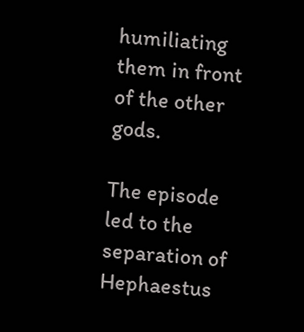humiliating them in front of the other gods.

The episode led to the separation of Hephaestus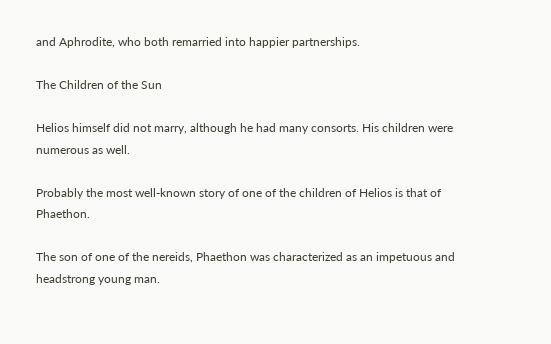and Aphrodite, who both remarried into happier partnerships.

The Children of the Sun

Helios himself did not marry, although he had many consorts. His children were numerous as well.

Probably the most well-known story of one of the children of Helios is that of Phaethon.

The son of one of the nereids, Phaethon was characterized as an impetuous and headstrong young man.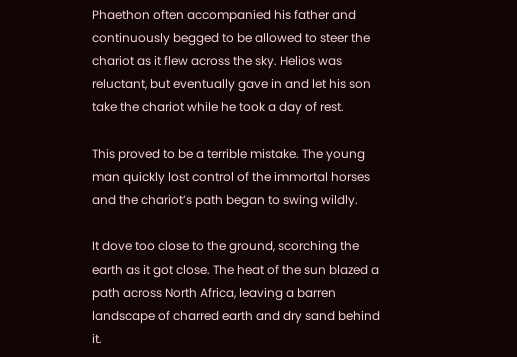Phaethon often accompanied his father and continuously begged to be allowed to steer the chariot as it flew across the sky. Helios was reluctant, but eventually gave in and let his son take the chariot while he took a day of rest.

This proved to be a terrible mistake. The young man quickly lost control of the immortal horses and the chariot’s path began to swing wildly.

It dove too close to the ground, scorching the earth as it got close. The heat of the sun blazed a path across North Africa, leaving a barren landscape of charred earth and dry sand behind it.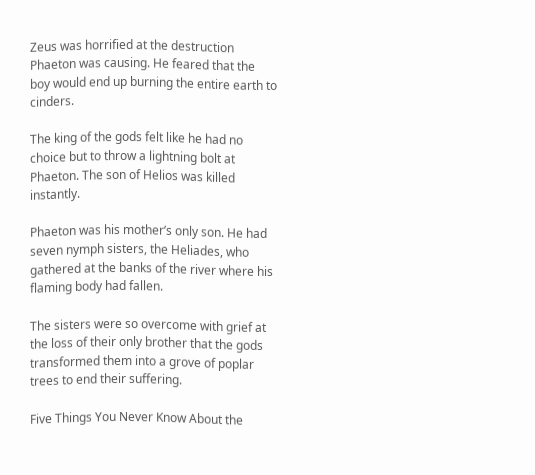Zeus was horrified at the destruction Phaeton was causing. He feared that the boy would end up burning the entire earth to cinders.

The king of the gods felt like he had no choice but to throw a lightning bolt at Phaeton. The son of Helios was killed instantly.

Phaeton was his mother’s only son. He had seven nymph sisters, the Heliades, who gathered at the banks of the river where his flaming body had fallen.

The sisters were so overcome with grief at the loss of their only brother that the gods transformed them into a grove of poplar trees to end their suffering.

Five Things You Never Know About the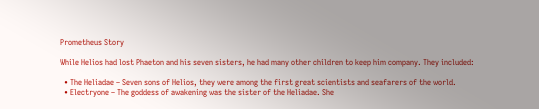Prometheus Story

While Helios had lost Phaeton and his seven sisters, he had many other children to keep him company. They included:

  • The Heliadae – Seven sons of Helios, they were among the first great scientists and seafarers of the world.
  • Electryone – The goddess of awakening was the sister of the Heliadae. She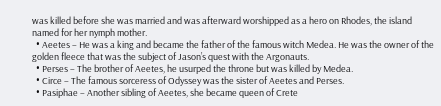was killed before she was married and was afterward worshipped as a hero on Rhodes, the island named for her nymph mother.
  • Aeetes – He was a king and became the father of the famous witch Medea. He was the owner of the golden fleece that was the subject of Jason’s quest with the Argonauts.
  • Perses – The brother of Aeetes, he usurped the throne but was killed by Medea.
  • Circe – The famous sorceress of Odyssey was the sister of Aeetes and Perses.
  • Pasiphae – Another sibling of Aeetes, she became queen of Crete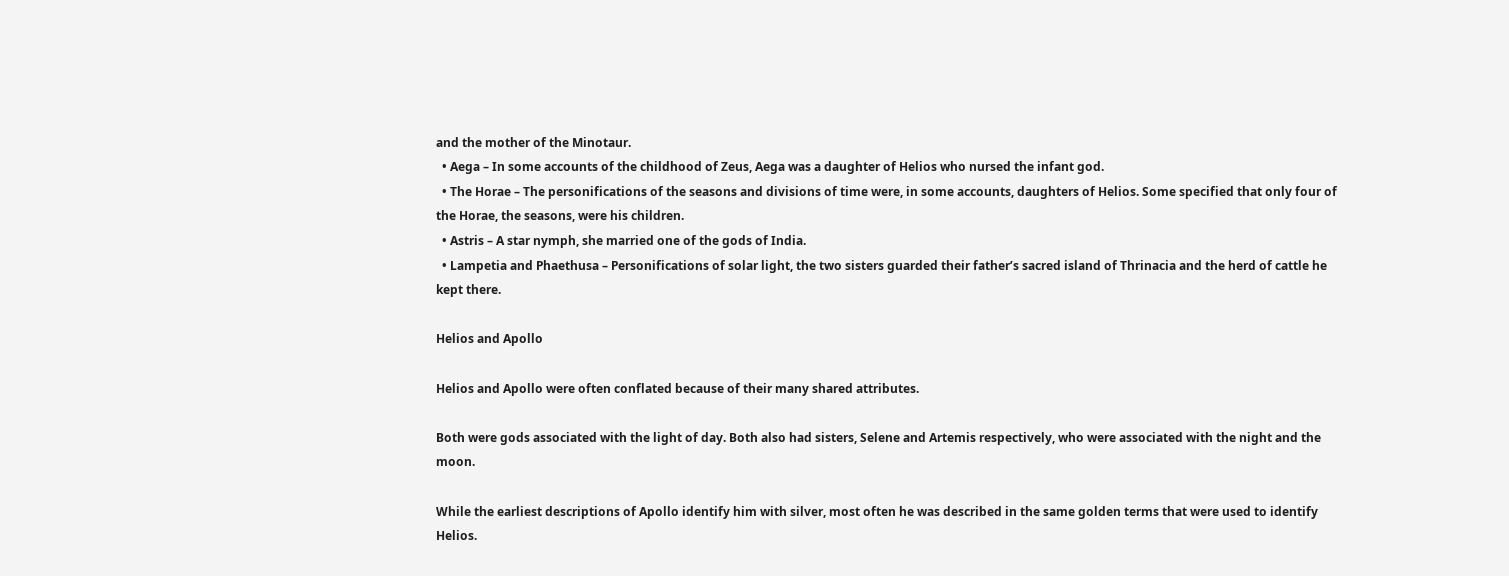and the mother of the Minotaur.
  • Aega – In some accounts of the childhood of Zeus, Aega was a daughter of Helios who nursed the infant god.
  • The Horae – The personifications of the seasons and divisions of time were, in some accounts, daughters of Helios. Some specified that only four of the Horae, the seasons, were his children.
  • Astris – A star nymph, she married one of the gods of India.
  • Lampetia and Phaethusa – Personifications of solar light, the two sisters guarded their father’s sacred island of Thrinacia and the herd of cattle he kept there.

Helios and Apollo

Helios and Apollo were often conflated because of their many shared attributes.

Both were gods associated with the light of day. Both also had sisters, Selene and Artemis respectively, who were associated with the night and the moon.

While the earliest descriptions of Apollo identify him with silver, most often he was described in the same golden terms that were used to identify Helios.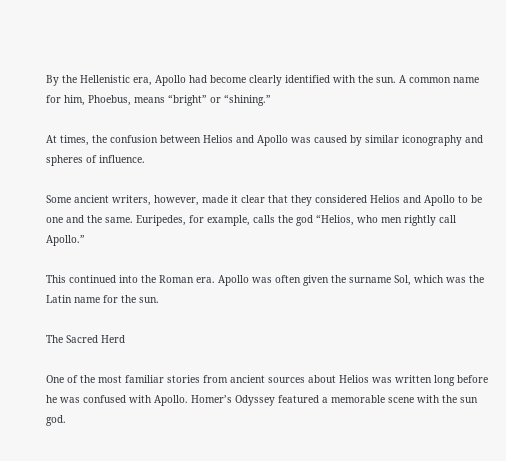By the Hellenistic era, Apollo had become clearly identified with the sun. A common name for him, Phoebus, means “bright” or “shining.”

At times, the confusion between Helios and Apollo was caused by similar iconography and spheres of influence.

Some ancient writers, however, made it clear that they considered Helios and Apollo to be one and the same. Euripedes, for example, calls the god “Helios, who men rightly call Apollo.”

This continued into the Roman era. Apollo was often given the surname Sol, which was the Latin name for the sun.

The Sacred Herd

One of the most familiar stories from ancient sources about Helios was written long before he was confused with Apollo. Homer’s Odyssey featured a memorable scene with the sun god.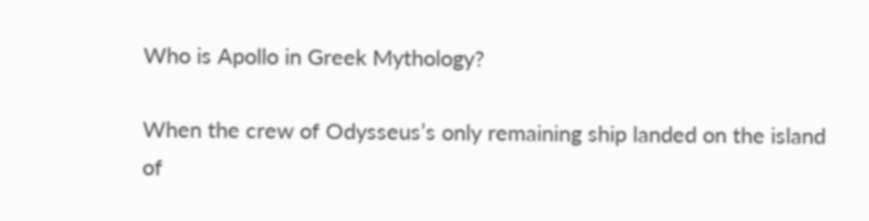Who is Apollo in Greek Mythology?

When the crew of Odysseus’s only remaining ship landed on the island of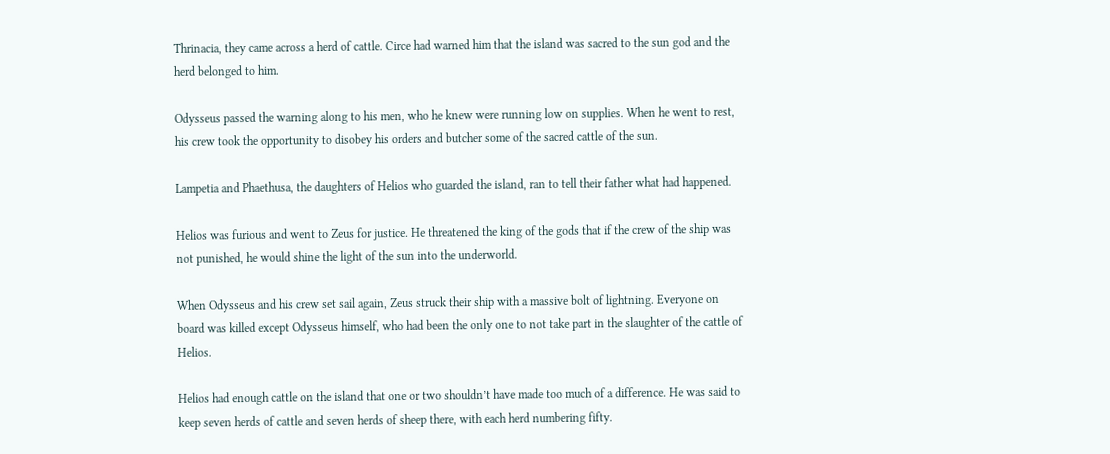Thrinacia, they came across a herd of cattle. Circe had warned him that the island was sacred to the sun god and the herd belonged to him.

Odysseus passed the warning along to his men, who he knew were running low on supplies. When he went to rest, his crew took the opportunity to disobey his orders and butcher some of the sacred cattle of the sun.

Lampetia and Phaethusa, the daughters of Helios who guarded the island, ran to tell their father what had happened.

Helios was furious and went to Zeus for justice. He threatened the king of the gods that if the crew of the ship was not punished, he would shine the light of the sun into the underworld.

When Odysseus and his crew set sail again, Zeus struck their ship with a massive bolt of lightning. Everyone on board was killed except Odysseus himself, who had been the only one to not take part in the slaughter of the cattle of Helios.

Helios had enough cattle on the island that one or two shouldn’t have made too much of a difference. He was said to keep seven herds of cattle and seven herds of sheep there, with each herd numbering fifty.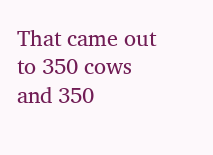That came out to 350 cows and 350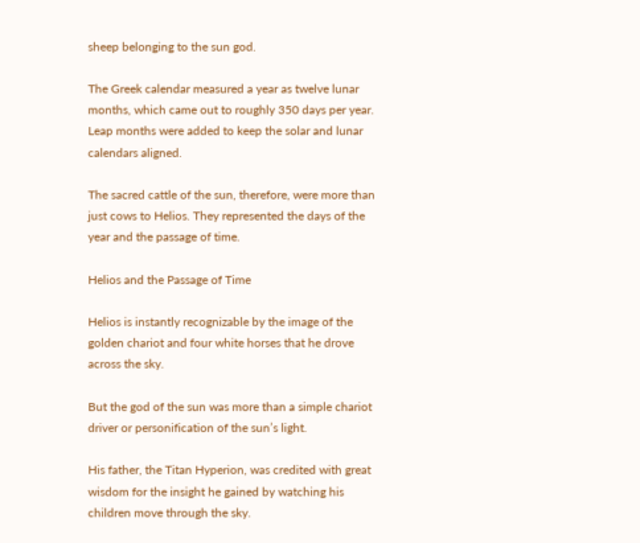sheep belonging to the sun god.

The Greek calendar measured a year as twelve lunar months, which came out to roughly 350 days per year. Leap months were added to keep the solar and lunar calendars aligned.

The sacred cattle of the sun, therefore, were more than just cows to Helios. They represented the days of the year and the passage of time.

Helios and the Passage of Time

Helios is instantly recognizable by the image of the golden chariot and four white horses that he drove across the sky.

But the god of the sun was more than a simple chariot driver or personification of the sun’s light.

His father, the Titan Hyperion, was credited with great wisdom for the insight he gained by watching his children move through the sky.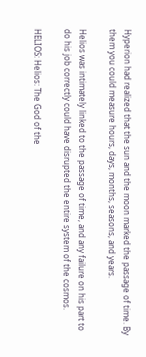Hyperion had realized that the sun and the moon marked the passage of time. By them you could measure hours, days, months, seasons, and years.

Helios was intimately linked to the passage of time, and any failure on his part to do his job correctly could have disrupted the entire system of the cosmos.

HELIOS: Helios: The God of the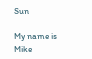Sun

My name is Mike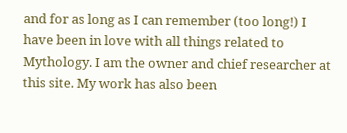and for as long as I can remember (too long!) I have been in love with all things related to Mythology. I am the owner and chief researcher at this site. My work has also been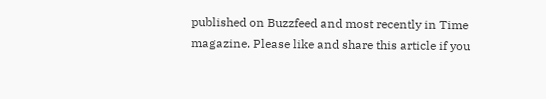published on Buzzfeed and most recently in Time magazine. Please like and share this article if you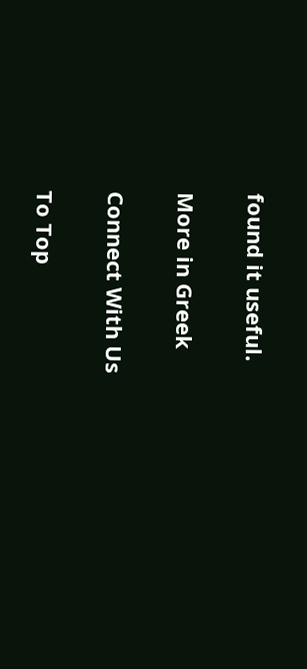found it useful.

More in Greek

Connect With Us

To Top